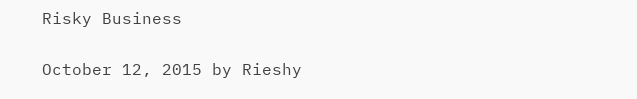Risky Business

October 12, 2015 by Rieshy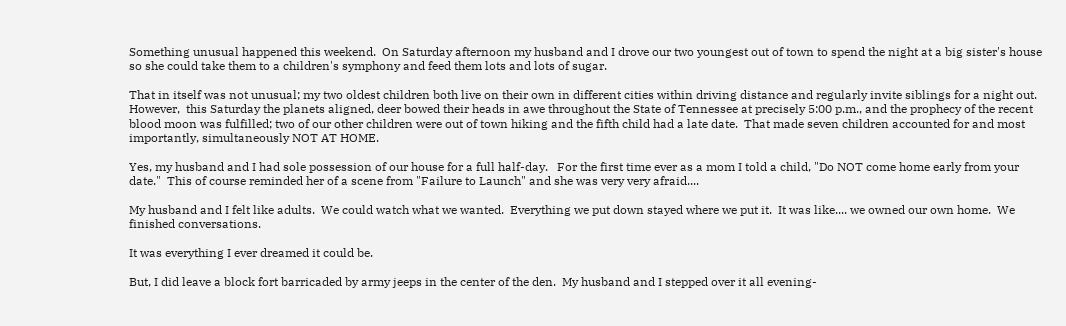Something unusual happened this weekend.  On Saturday afternoon my husband and I drove our two youngest out of town to spend the night at a big sister's house so she could take them to a children's symphony and feed them lots and lots of sugar.

That in itself was not unusual; my two oldest children both live on their own in different cities within driving distance and regularly invite siblings for a night out.  However,  this Saturday the planets aligned, deer bowed their heads in awe throughout the State of Tennessee at precisely 5:00 p.m., and the prophecy of the recent blood moon was fulfilled; two of our other children were out of town hiking and the fifth child had a late date.  That made seven children accounted for and most importantly, simultaneously NOT AT HOME.

Yes, my husband and I had sole possession of our house for a full half-day.   For the first time ever as a mom I told a child, "Do NOT come home early from your date."  This of course reminded her of a scene from "Failure to Launch" and she was very very afraid....

My husband and I felt like adults.  We could watch what we wanted.  Everything we put down stayed where we put it.  It was like.... we owned our own home.  We finished conversations.

It was everything I ever dreamed it could be.

But, I did leave a block fort barricaded by army jeeps in the center of the den.  My husband and I stepped over it all evening-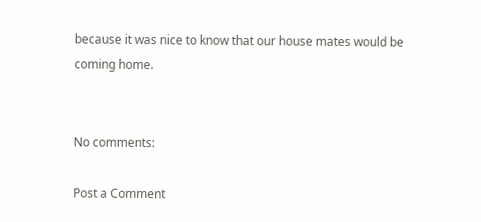because it was nice to know that our house mates would be coming home.


No comments:

Post a Comment